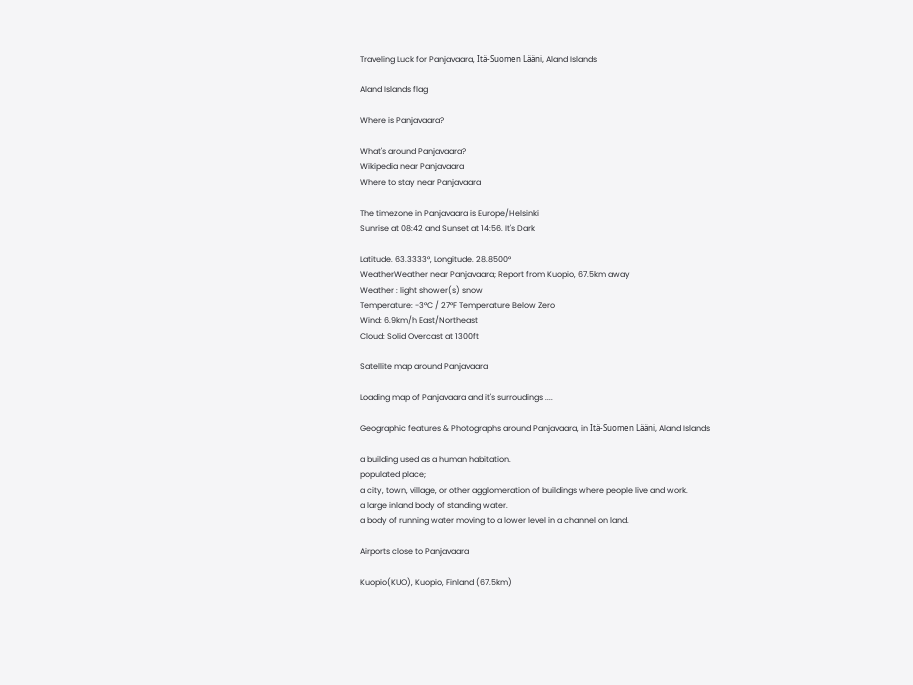Traveling Luck for Panjavaara, Itä-Suomen Lääni, Aland Islands

Aland Islands flag

Where is Panjavaara?

What's around Panjavaara?
Wikipedia near Panjavaara
Where to stay near Panjavaara

The timezone in Panjavaara is Europe/Helsinki
Sunrise at 08:42 and Sunset at 14:56. It's Dark

Latitude. 63.3333°, Longitude. 28.8500°
WeatherWeather near Panjavaara; Report from Kuopio, 67.5km away
Weather : light shower(s) snow
Temperature: -3°C / 27°F Temperature Below Zero
Wind: 6.9km/h East/Northeast
Cloud: Solid Overcast at 1300ft

Satellite map around Panjavaara

Loading map of Panjavaara and it's surroudings ....

Geographic features & Photographs around Panjavaara, in Itä-Suomen Lääni, Aland Islands

a building used as a human habitation.
populated place;
a city, town, village, or other agglomeration of buildings where people live and work.
a large inland body of standing water.
a body of running water moving to a lower level in a channel on land.

Airports close to Panjavaara

Kuopio(KUO), Kuopio, Finland (67.5km)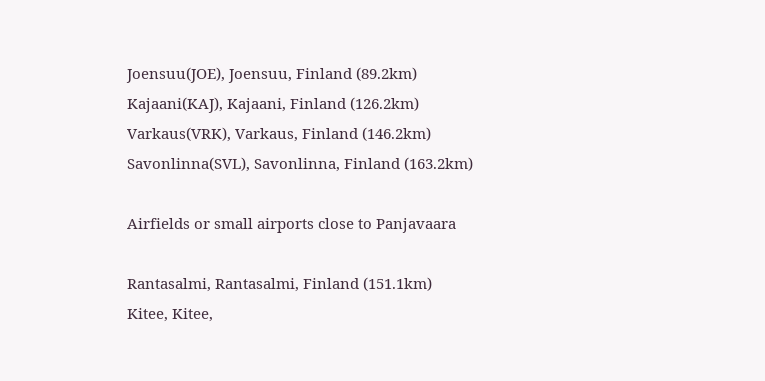Joensuu(JOE), Joensuu, Finland (89.2km)
Kajaani(KAJ), Kajaani, Finland (126.2km)
Varkaus(VRK), Varkaus, Finland (146.2km)
Savonlinna(SVL), Savonlinna, Finland (163.2km)

Airfields or small airports close to Panjavaara

Rantasalmi, Rantasalmi, Finland (151.1km)
Kitee, Kitee,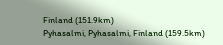Finland (151.9km)
Pyhasalmi, Pyhasalmi, Finland (159.5km)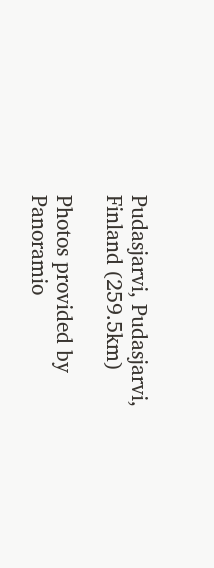Pudasjarvi, Pudasjarvi, Finland (259.5km)

Photos provided by Panoramio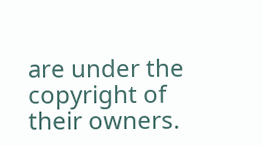are under the copyright of their owners.